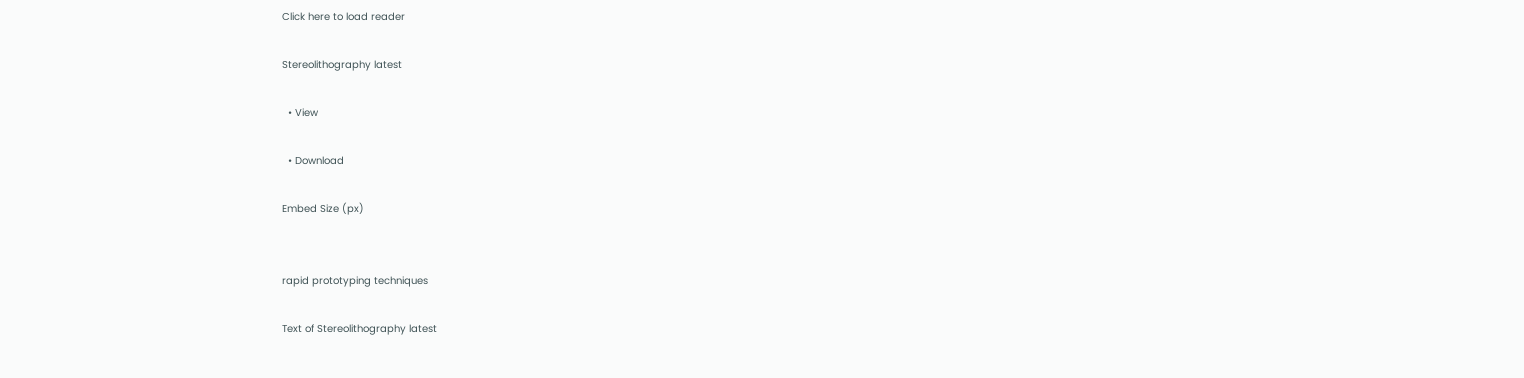Click here to load reader

Stereolithography latest

  • View

  • Download

Embed Size (px)


rapid prototyping techniques

Text of Stereolithography latest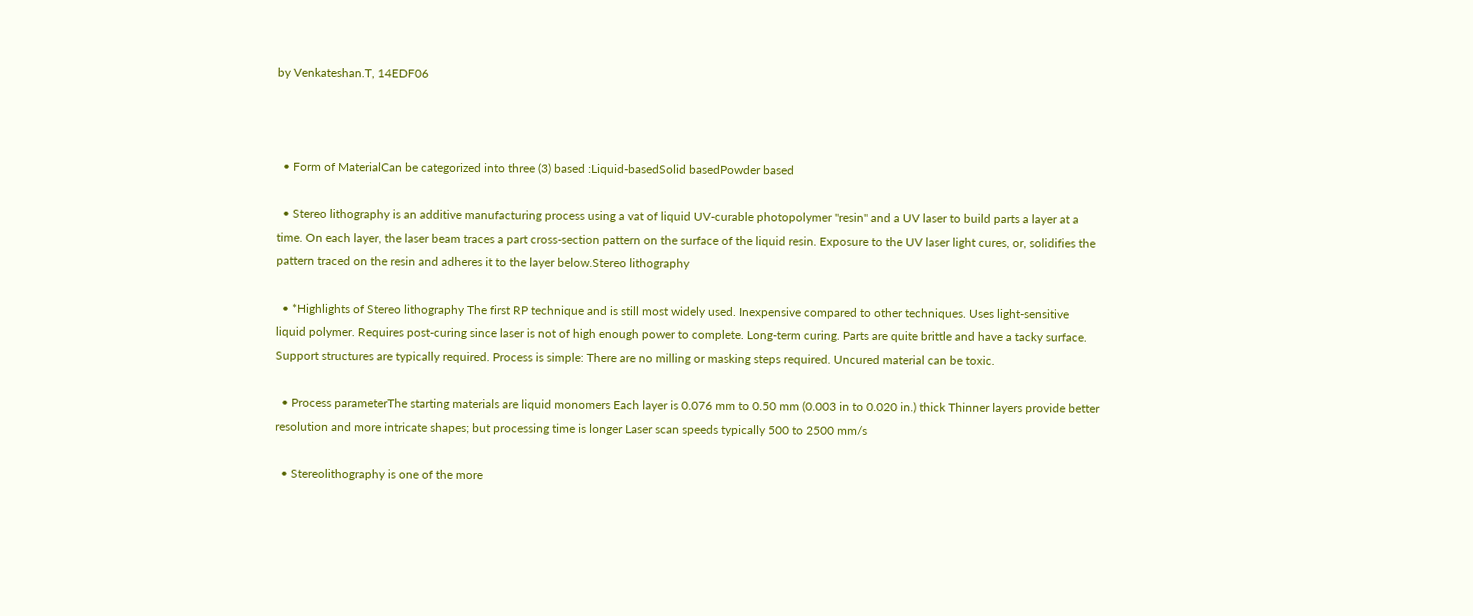by Venkateshan.T, 14EDF06



  • Form of MaterialCan be categorized into three (3) based :Liquid-basedSolid basedPowder based

  • Stereo lithography is an additive manufacturing process using a vat of liquid UV-curable photopolymer "resin" and a UV laser to build parts a layer at a time. On each layer, the laser beam traces a part cross-section pattern on the surface of the liquid resin. Exposure to the UV laser light cures, or, solidifies the pattern traced on the resin and adheres it to the layer below.Stereo lithography

  • *Highlights of Stereo lithography The first RP technique and is still most widely used. Inexpensive compared to other techniques. Uses light-sensitive liquid polymer. Requires post-curing since laser is not of high enough power to complete. Long-term curing. Parts are quite brittle and have a tacky surface. Support structures are typically required. Process is simple: There are no milling or masking steps required. Uncured material can be toxic.

  • Process parameterThe starting materials are liquid monomers Each layer is 0.076 mm to 0.50 mm (0.003 in to 0.020 in.) thick Thinner layers provide better resolution and more intricate shapes; but processing time is longer Laser scan speeds typically 500 to 2500 mm/s

  • Stereolithography is one of the more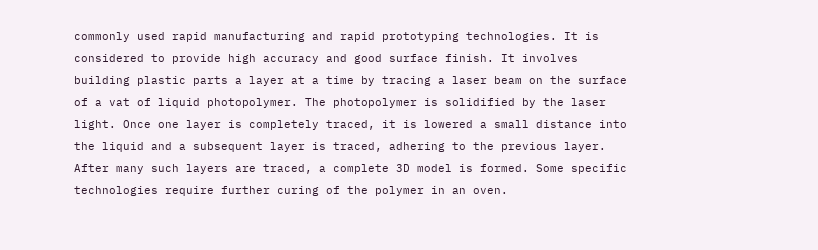commonly used rapid manufacturing and rapid prototyping technologies. It is considered to provide high accuracy and good surface finish. It involves building plastic parts a layer at a time by tracing a laser beam on the surface of a vat of liquid photopolymer. The photopolymer is solidified by the laser light. Once one layer is completely traced, it is lowered a small distance into the liquid and a subsequent layer is traced, adhering to the previous layer. After many such layers are traced, a complete 3D model is formed. Some specific technologies require further curing of the polymer in an oven.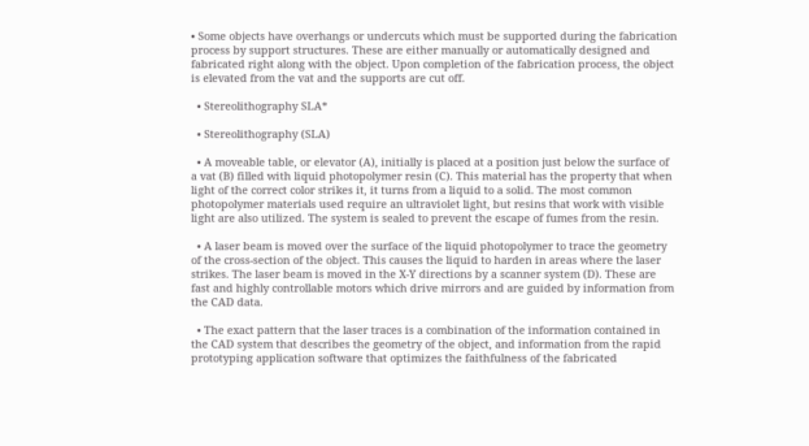• Some objects have overhangs or undercuts which must be supported during the fabrication process by support structures. These are either manually or automatically designed and fabricated right along with the object. Upon completion of the fabrication process, the object is elevated from the vat and the supports are cut off.

  • Stereolithography SLA*

  • Stereolithography (SLA)

  • A moveable table, or elevator (A), initially is placed at a position just below the surface of a vat (B) filled with liquid photopolymer resin (C). This material has the property that when light of the correct color strikes it, it turns from a liquid to a solid. The most common photopolymer materials used require an ultraviolet light, but resins that work with visible light are also utilized. The system is sealed to prevent the escape of fumes from the resin.

  • A laser beam is moved over the surface of the liquid photopolymer to trace the geometry of the cross-section of the object. This causes the liquid to harden in areas where the laser strikes. The laser beam is moved in the X-Y directions by a scanner system (D). These are fast and highly controllable motors which drive mirrors and are guided by information from the CAD data.

  • The exact pattern that the laser traces is a combination of the information contained in the CAD system that describes the geometry of the object, and information from the rapid prototyping application software that optimizes the faithfulness of the fabricated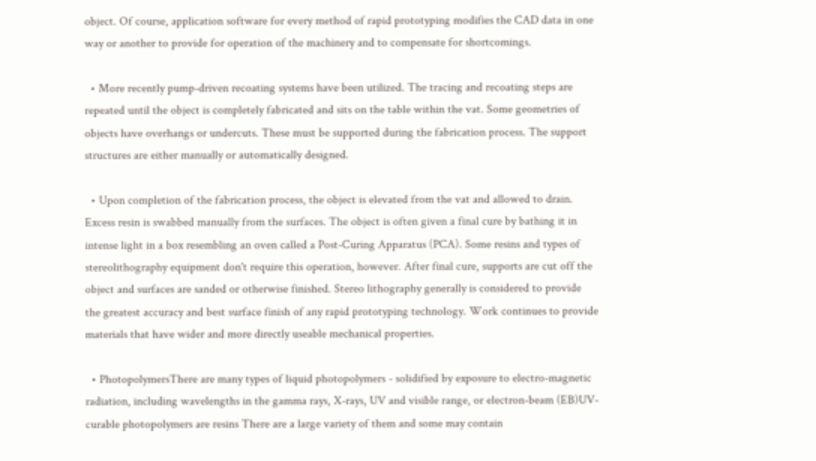object. Of course, application software for every method of rapid prototyping modifies the CAD data in one way or another to provide for operation of the machinery and to compensate for shortcomings.

  • More recently pump-driven recoating systems have been utilized. The tracing and recoating steps are repeated until the object is completely fabricated and sits on the table within the vat. Some geometries of objects have overhangs or undercuts. These must be supported during the fabrication process. The support structures are either manually or automatically designed.

  • Upon completion of the fabrication process, the object is elevated from the vat and allowed to drain. Excess resin is swabbed manually from the surfaces. The object is often given a final cure by bathing it in intense light in a box resembling an oven called a Post-Curing Apparatus (PCA). Some resins and types of stereolithography equipment don't require this operation, however. After final cure, supports are cut off the object and surfaces are sanded or otherwise finished. Stereo lithography generally is considered to provide the greatest accuracy and best surface finish of any rapid prototyping technology. Work continues to provide materials that have wider and more directly useable mechanical properties.

  • PhotopolymersThere are many types of liquid photopolymers - solidified by exposure to electro-magnetic radiation, including wavelengths in the gamma rays, X-rays, UV and visible range, or electron-beam (EB)UV-curable photopolymers are resins There are a large variety of them and some may contain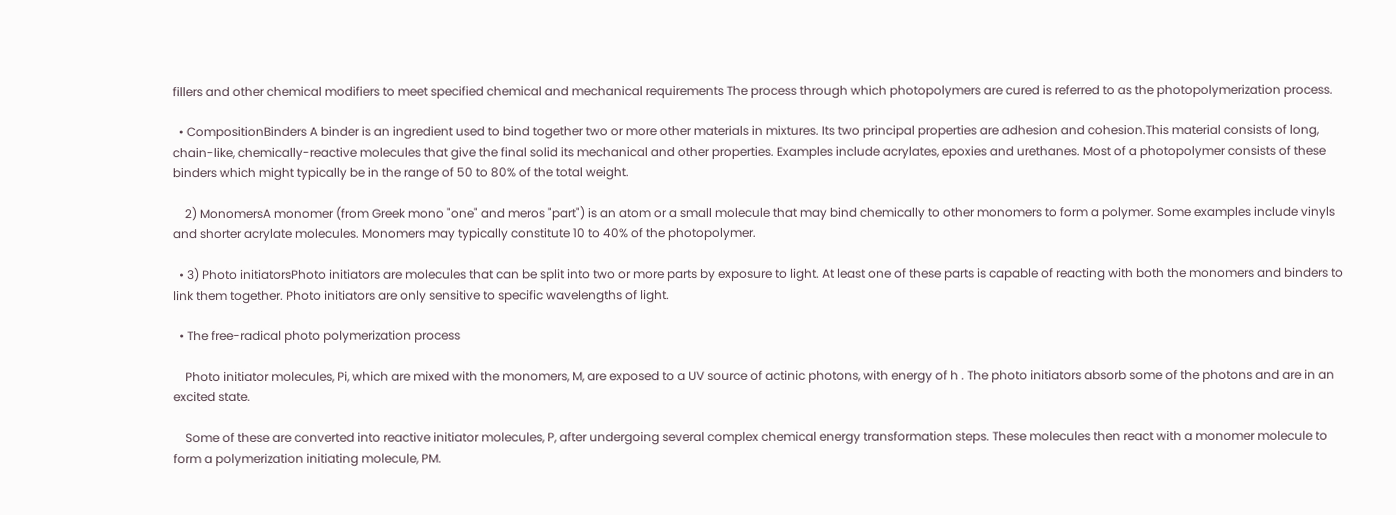fillers and other chemical modifiers to meet specified chemical and mechanical requirements The process through which photopolymers are cured is referred to as the photopolymerization process.

  • CompositionBinders A binder is an ingredient used to bind together two or more other materials in mixtures. Its two principal properties are adhesion and cohesion.This material consists of long, chain-like, chemically-reactive molecules that give the final solid its mechanical and other properties. Examples include acrylates, epoxies and urethanes. Most of a photopolymer consists of these binders which might typically be in the range of 50 to 80% of the total weight.

    2) MonomersA monomer (from Greek mono "one" and meros "part") is an atom or a small molecule that may bind chemically to other monomers to form a polymer. Some examples include vinyls and shorter acrylate molecules. Monomers may typically constitute 10 to 40% of the photopolymer.

  • 3) Photo initiatorsPhoto initiators are molecules that can be split into two or more parts by exposure to light. At least one of these parts is capable of reacting with both the monomers and binders to link them together. Photo initiators are only sensitive to specific wavelengths of light.

  • The free-radical photo polymerization process

    Photo initiator molecules, Pi, which are mixed with the monomers, M, are exposed to a UV source of actinic photons, with energy of h . The photo initiators absorb some of the photons and are in an excited state.

    Some of these are converted into reactive initiator molecules, P, after undergoing several complex chemical energy transformation steps. These molecules then react with a monomer molecule to form a polymerization initiating molecule, PM.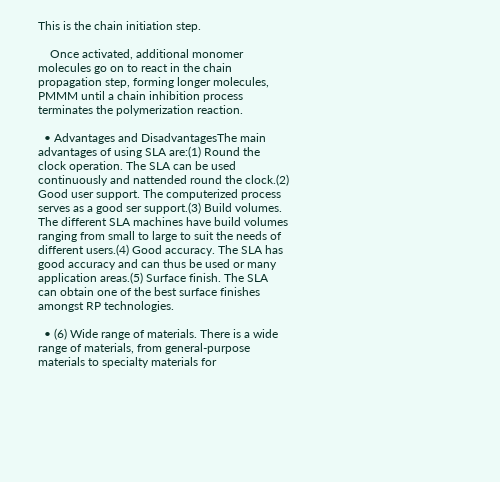This is the chain initiation step.

    Once activated, additional monomer molecules go on to react in the chain propagation step, forming longer molecules, PMMM until a chain inhibition process terminates the polymerization reaction.

  • Advantages and DisadvantagesThe main advantages of using SLA are:(1) Round the clock operation. The SLA can be used continuously and nattended round the clock.(2) Good user support. The computerized process serves as a good ser support.(3) Build volumes. The different SLA machines have build volumes ranging from small to large to suit the needs of different users.(4) Good accuracy. The SLA has good accuracy and can thus be used or many application areas.(5) Surface finish. The SLA can obtain one of the best surface finishes amongst RP technologies.

  • (6) Wide range of materials. There is a wide range of materials, from general-purpose materials to specialty materials for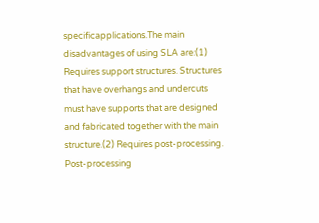specificapplications.The main disadvantages of using SLA are:(1) Requires support structures. Structures that have overhangs and undercuts must have supports that are designed and fabricated together with the main structure.(2) Requires post-processing. Post-processing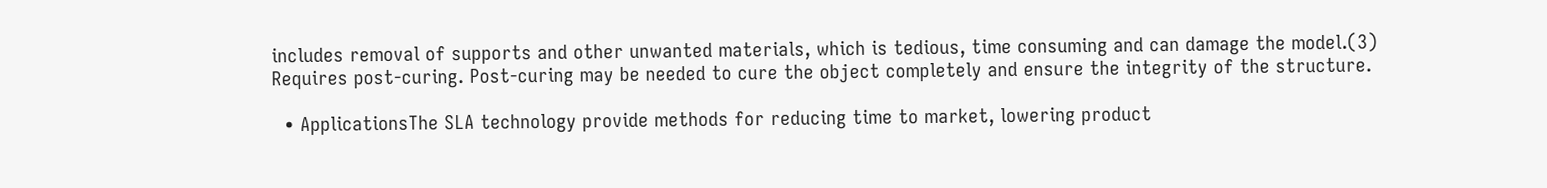includes removal of supports and other unwanted materials, which is tedious, time consuming and can damage the model.(3) Requires post-curing. Post-curing may be needed to cure the object completely and ensure the integrity of the structure.

  • ApplicationsThe SLA technology provide methods for reducing time to market, lowering product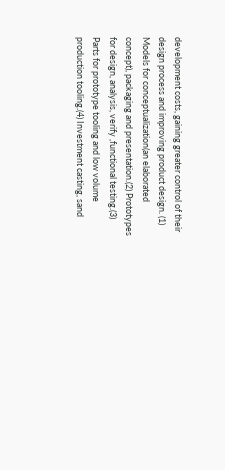development costs, gaining greater control of their design process and improving product design. (1) Models for conceptualization(an elaborated concept), packaging and presentation.(2) Prototypes for design, analysis, verify ,functional testing.(3) Parts for prototype tooling and low volume production tooling.(4) Investment casting, sand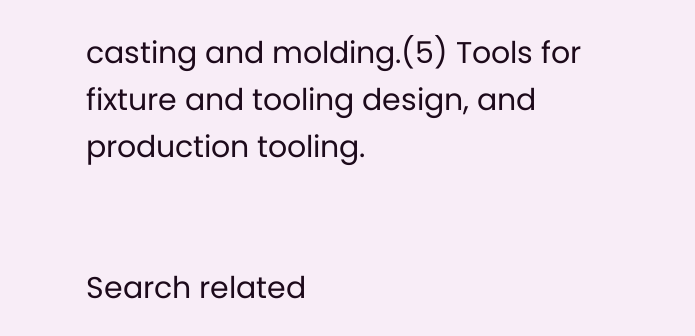casting and molding.(5) Tools for fixture and tooling design, and production tooling.


Search related